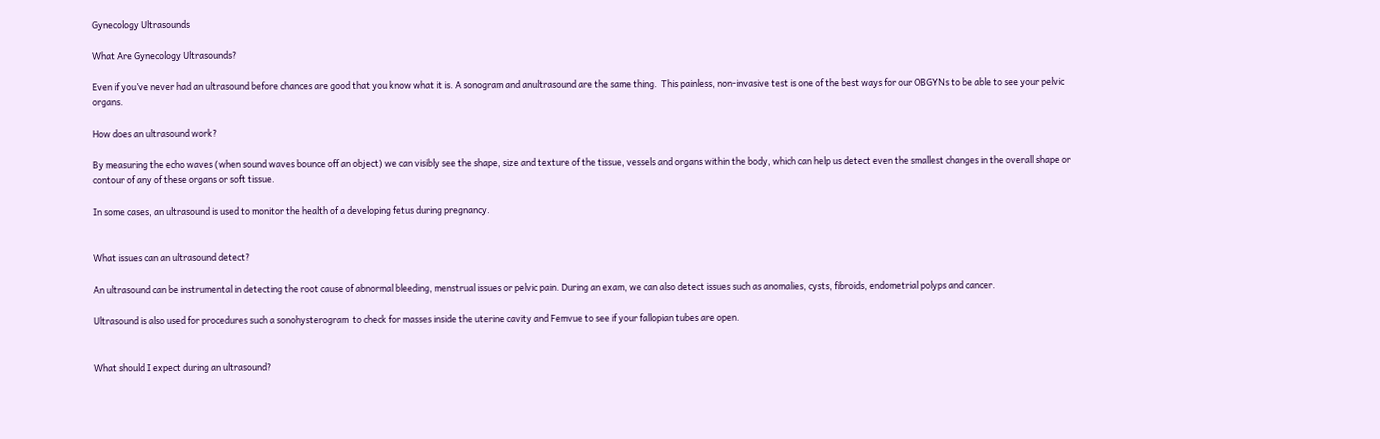Gynecology Ultrasounds

What Are Gynecology Ultrasounds?

Even if you’ve never had an ultrasound before chances are good that you know what it is. A sonogram and anultrasound are the same thing.  This painless, non-invasive test is one of the best ways for our OBGYNs to be able to see your pelvic organs.

How does an ultrasound work?

By measuring the echo waves (when sound waves bounce off an object) we can visibly see the shape, size and texture of the tissue, vessels and organs within the body, which can help us detect even the smallest changes in the overall shape or contour of any of these organs or soft tissue.

In some cases, an ultrasound is used to monitor the health of a developing fetus during pregnancy.


What issues can an ultrasound detect?

An ultrasound can be instrumental in detecting the root cause of abnormal bleeding, menstrual issues or pelvic pain. During an exam, we can also detect issues such as anomalies, cysts, fibroids, endometrial polyps and cancer.

Ultrasound is also used for procedures such a sonohysterogram  to check for masses inside the uterine cavity and Femvue to see if your fallopian tubes are open.


What should I expect during an ultrasound?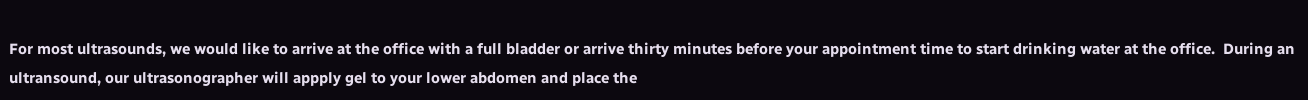For most ultrasounds, we would like to arrive at the office with a full bladder or arrive thirty minutes before your appointment time to start drinking water at the office.  During an ultransound, our ultrasonographer will appply gel to your lower abdomen and place the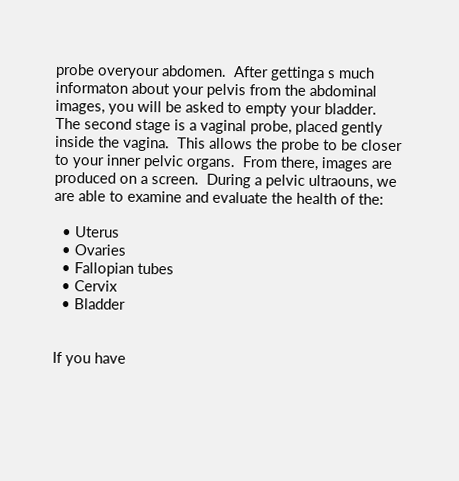probe overyour abdomen.  After gettinga s much informaton about your pelvis from the abdominal images, you will be asked to empty your bladder.  The second stage is a vaginal probe, placed gently inside the vagina.  This allows the probe to be closer to your inner pelvic organs.  From there, images are produced on a screen.  During a pelvic ultraouns, we are able to examine and evaluate the health of the:

  • Uterus
  • Ovaries
  • Fallopian tubes
  • Cervix
  • Bladder


If you have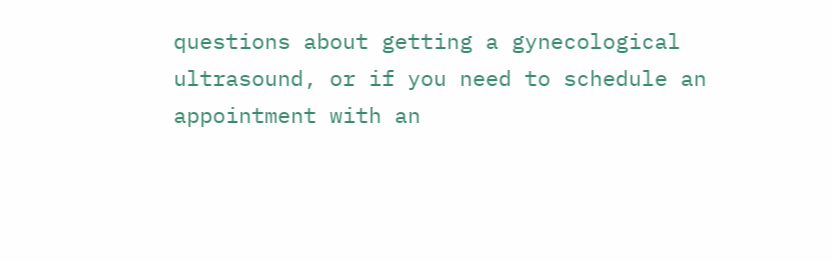questions about getting a gynecological ultrasound, or if you need to schedule an appointment with an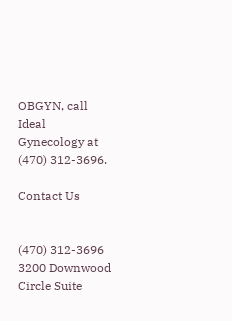OBGYN, call Ideal Gynecology at (470) 312-3696.

Contact Us


(470) 312-3696
3200 Downwood Circle Suite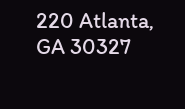220 Atlanta, GA 30327